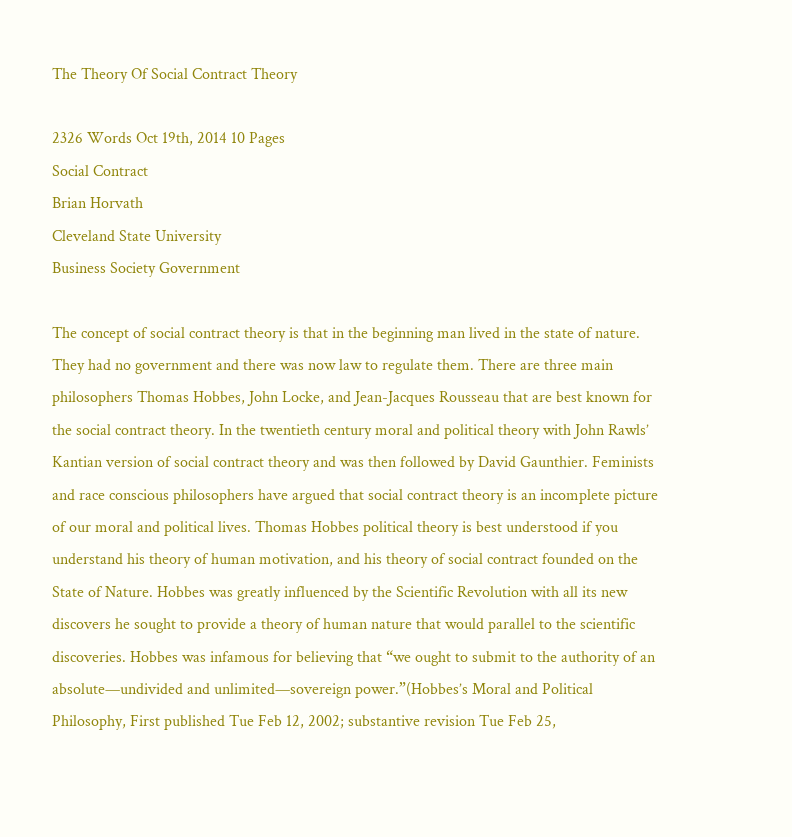The Theory Of Social Contract Theory

2326 Words Oct 19th, 2014 10 Pages
Social Contract
Brian Horvath
Cleveland State University
Business Society Government

The concept of social contract theory is that in the beginning man lived in the state of nature. They had no government and there was now law to regulate them. There are three main philosophers Thomas Hobbes, John Locke, and Jean-Jacques Rousseau that are best known for the social contract theory. In the twentieth century moral and political theory with John Rawls’ Kantian version of social contract theory and was then followed by David Gaunthier. Feminists and race conscious philosophers have argued that social contract theory is an incomplete picture of our moral and political lives. Thomas Hobbes political theory is best understood if you understand his theory of human motivation, and his theory of social contract founded on the State of Nature. Hobbes was greatly influenced by the Scientific Revolution with all its new discovers he sought to provide a theory of human nature that would parallel to the scientific discoveries. Hobbes was infamous for believing that “we ought to submit to the authority of an absolute—undivided and unlimited—sovereign power.”(Hobbes’s Moral and Political Philosophy, First published Tue Feb 12, 2002; substantive revision Tue Feb 25,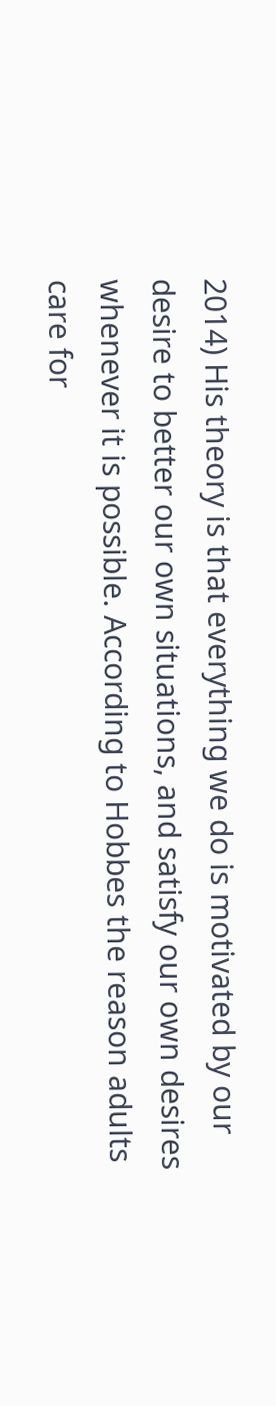2014) His theory is that everything we do is motivated by our desire to better our own situations, and satisfy our own desires whenever it is possible. According to Hobbes the reason adults care for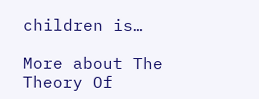children is…

More about The Theory Of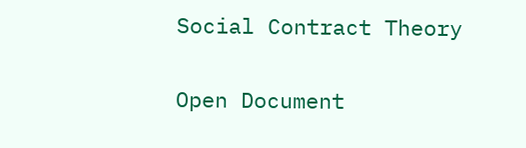Social Contract Theory

Open Document